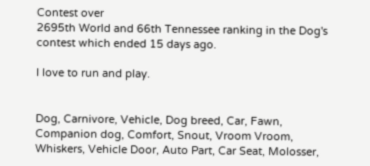Contest over
2695th World and 66th Tennessee ranking in the Dog's contest which ended 15 days ago.

I love to run and play.


Dog, Carnivore, Vehicle, Dog breed, Car, Fawn, Companion dog, Comfort, Snout, Vroom Vroom, Whiskers, Vehicle Door, Auto Part, Car Seat, Molosser,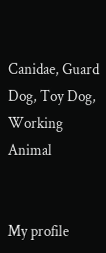Canidae, Guard Dog, Toy Dog, Working Animal


My profile